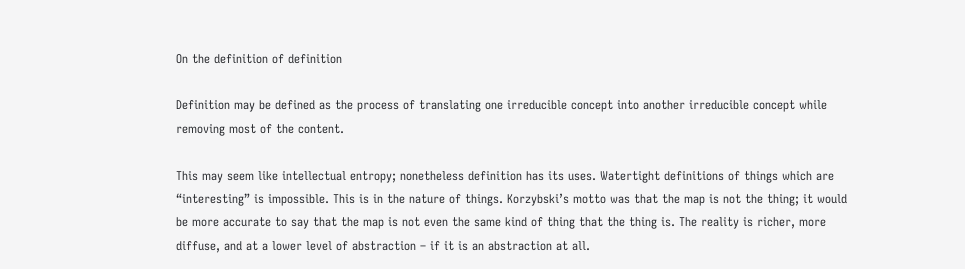On the definition of definition

Definition may be defined as the process of translating one irreducible concept into another irreducible concept while removing most of the content.

This may seem like intellectual entropy; nonetheless definition has its uses. Watertight definitions of things which are “interesting” is impossible. This is in the nature of things. Korzybski’s motto was that the map is not the thing; it would be more accurate to say that the map is not even the same kind of thing that the thing is. The reality is richer, more diffuse, and at a lower level of abstraction – if it is an abstraction at all.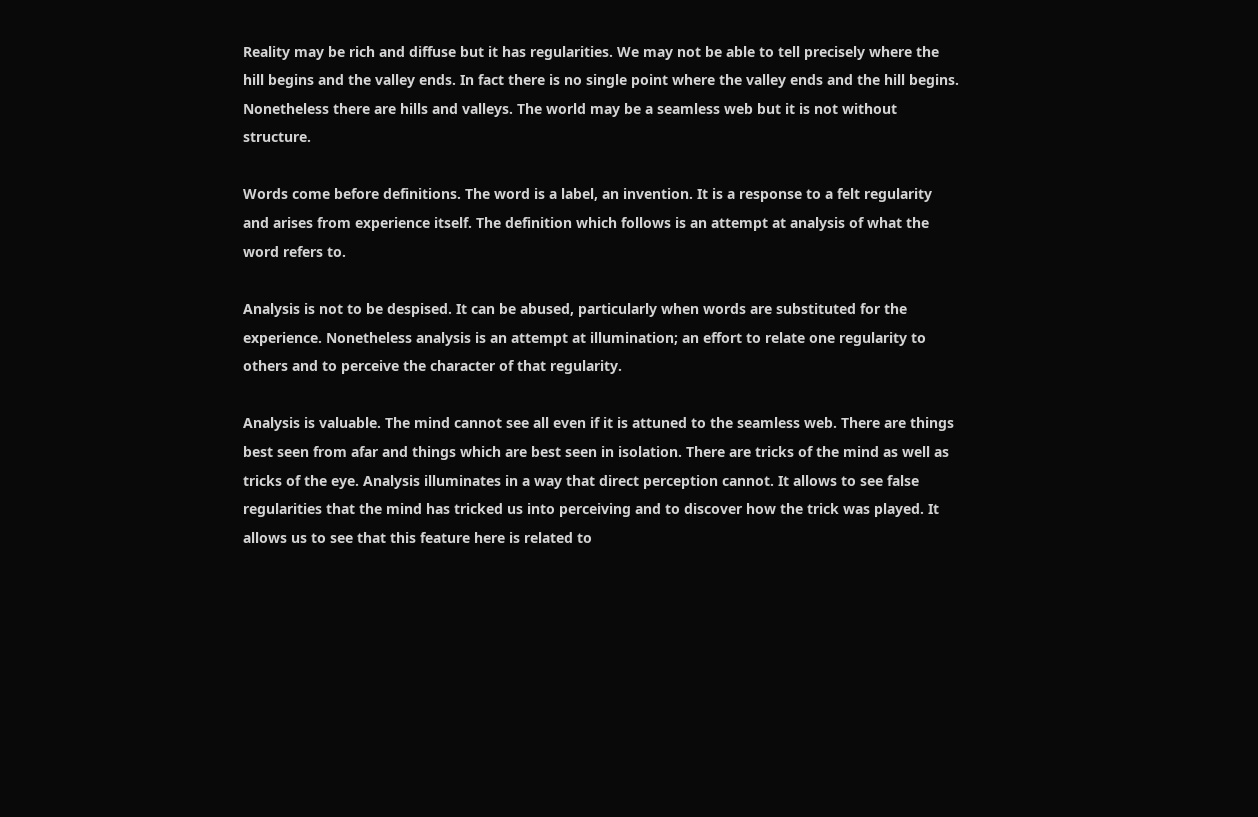Reality may be rich and diffuse but it has regularities. We may not be able to tell precisely where the hill begins and the valley ends. In fact there is no single point where the valley ends and the hill begins. Nonetheless there are hills and valleys. The world may be a seamless web but it is not without structure.

Words come before definitions. The word is a label, an invention. It is a response to a felt regularity and arises from experience itself. The definition which follows is an attempt at analysis of what the word refers to.

Analysis is not to be despised. It can be abused, particularly when words are substituted for the experience. Nonetheless analysis is an attempt at illumination; an effort to relate one regularity to others and to perceive the character of that regularity.

Analysis is valuable. The mind cannot see all even if it is attuned to the seamless web. There are things best seen from afar and things which are best seen in isolation. There are tricks of the mind as well as tricks of the eye. Analysis illuminates in a way that direct perception cannot. It allows to see false regularities that the mind has tricked us into perceiving and to discover how the trick was played. It allows us to see that this feature here is related to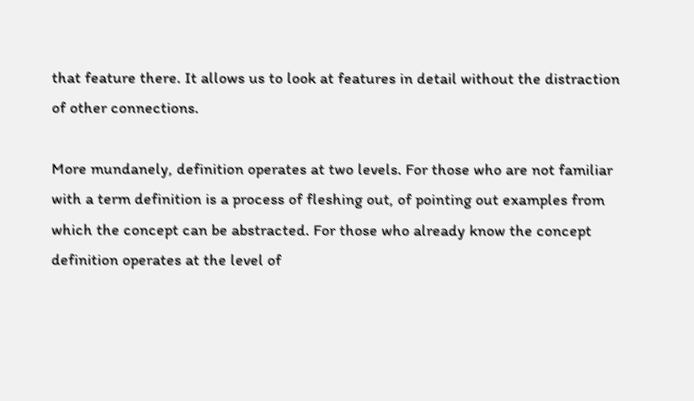that feature there. It allows us to look at features in detail without the distraction of other connections.

More mundanely, definition operates at two levels. For those who are not familiar with a term definition is a process of fleshing out, of pointing out examples from which the concept can be abstracted. For those who already know the concept definition operates at the level of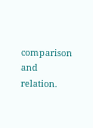comparison and relation.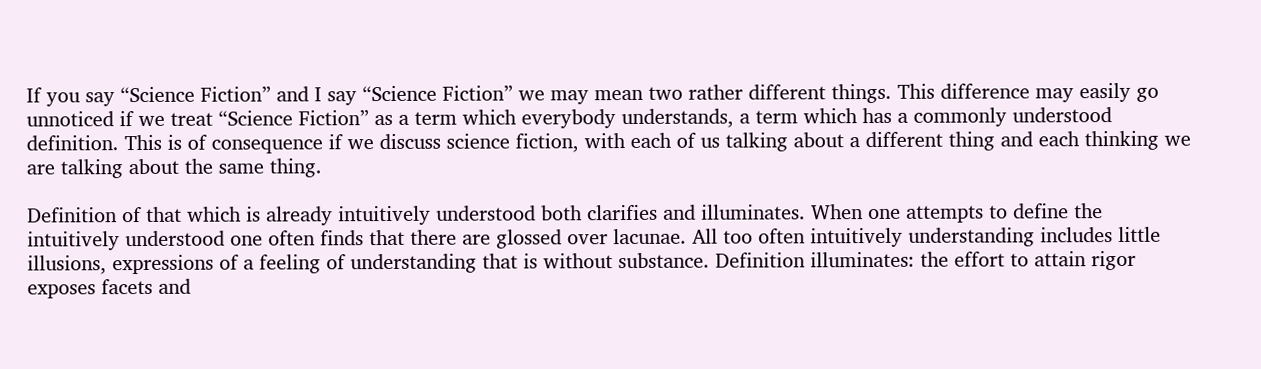If you say “Science Fiction” and I say “Science Fiction” we may mean two rather different things. This difference may easily go unnoticed if we treat “Science Fiction” as a term which everybody understands, a term which has a commonly understood definition. This is of consequence if we discuss science fiction, with each of us talking about a different thing and each thinking we are talking about the same thing.

Definition of that which is already intuitively understood both clarifies and illuminates. When one attempts to define the intuitively understood one often finds that there are glossed over lacunae. All too often intuitively understanding includes little illusions, expressions of a feeling of understanding that is without substance. Definition illuminates: the effort to attain rigor exposes facets and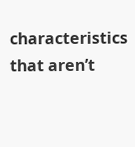characteristics that aren’t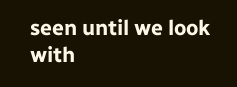seen until we look with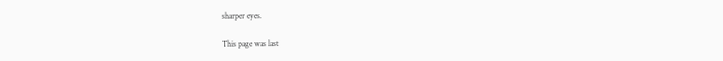sharper eyes.

This page was last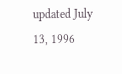updated July 13, 1996